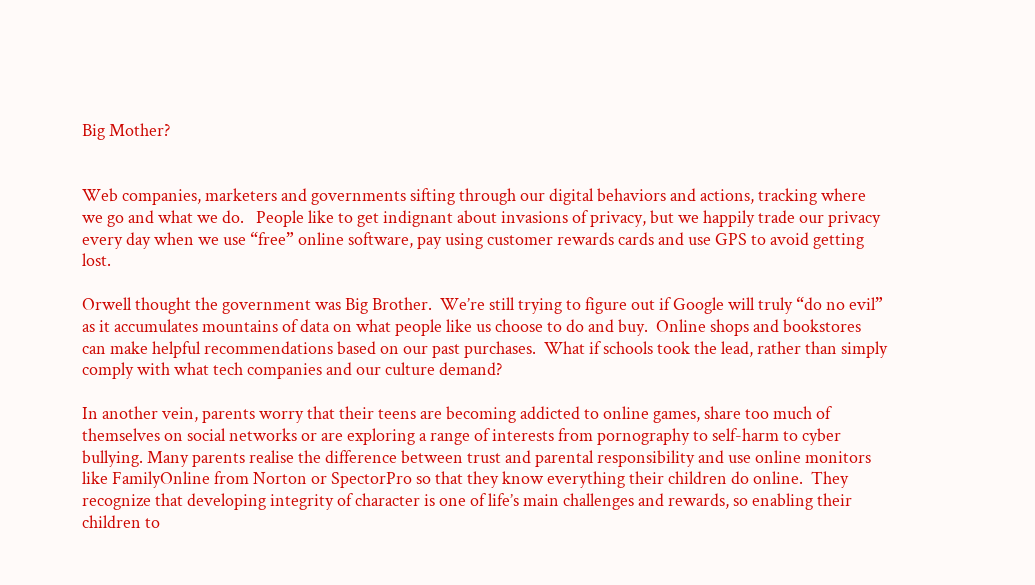Big Mother?


Web companies, marketers and governments sifting through our digital behaviors and actions, tracking where we go and what we do.   People like to get indignant about invasions of privacy, but we happily trade our privacy every day when we use “free” online software, pay using customer rewards cards and use GPS to avoid getting lost.

Orwell thought the government was Big Brother.  We’re still trying to figure out if Google will truly “do no evil” as it accumulates mountains of data on what people like us choose to do and buy.  Online shops and bookstores can make helpful recommendations based on our past purchases.  What if schools took the lead, rather than simply comply with what tech companies and our culture demand?

In another vein, parents worry that their teens are becoming addicted to online games, share too much of themselves on social networks or are exploring a range of interests from pornography to self-harm to cyber bullying. Many parents realise the difference between trust and parental responsibility and use online monitors like FamilyOnline from Norton or SpectorPro so that they know everything their children do online.  They recognize that developing integrity of character is one of life’s main challenges and rewards, so enabling their children to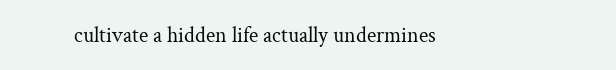cultivate a hidden life actually undermines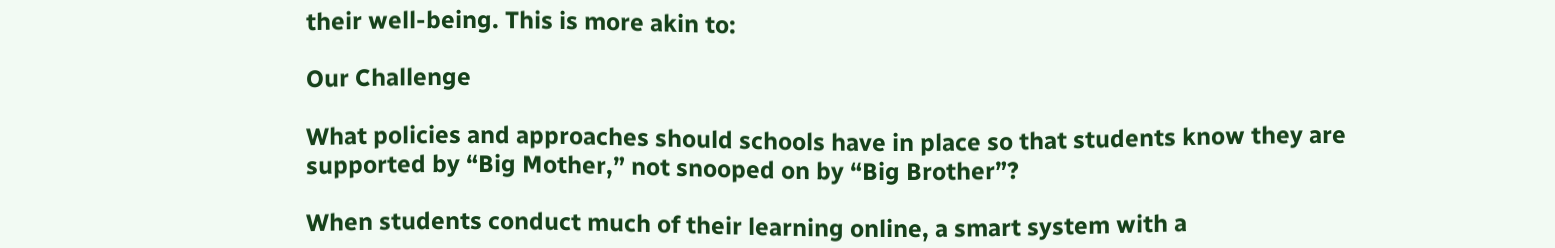their well-being. This is more akin to:

Our Challenge

What policies and approaches should schools have in place so that students know they are
supported by “Big Mother,” not snooped on by “Big Brother”?

When students conduct much of their learning online, a smart system with a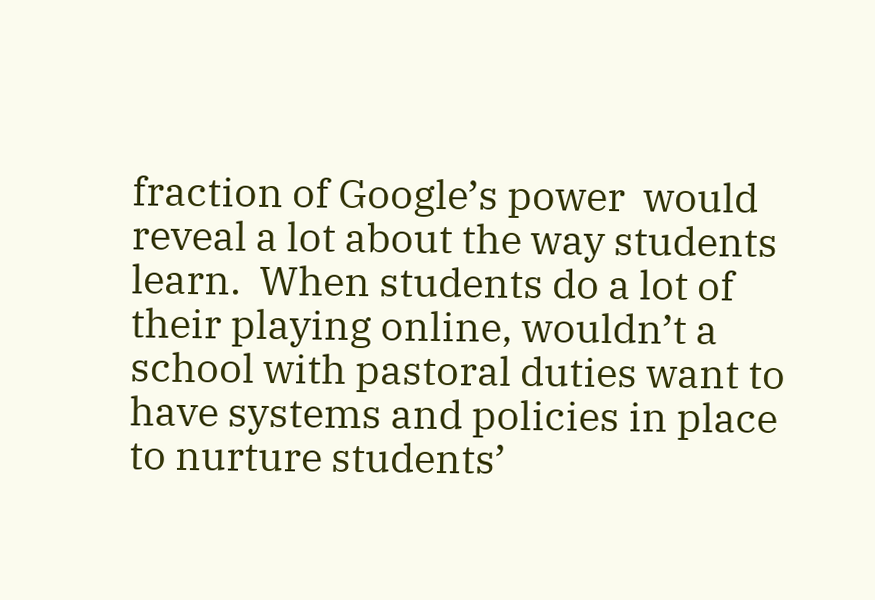fraction of Google’s power  would reveal a lot about the way students learn.  When students do a lot of their playing online, wouldn’t a school with pastoral duties want to have systems and policies in place to nurture students’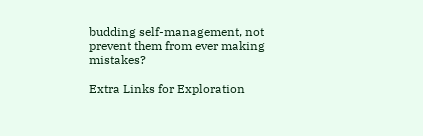budding self-management, not prevent them from ever making mistakes?

Extra Links for Exploration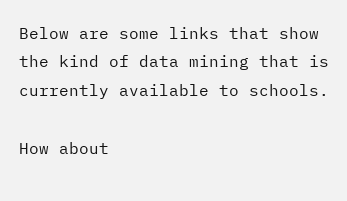Below are some links that show the kind of data mining that is currently available to schools.

How about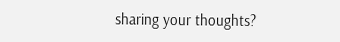sharing your thoughts?